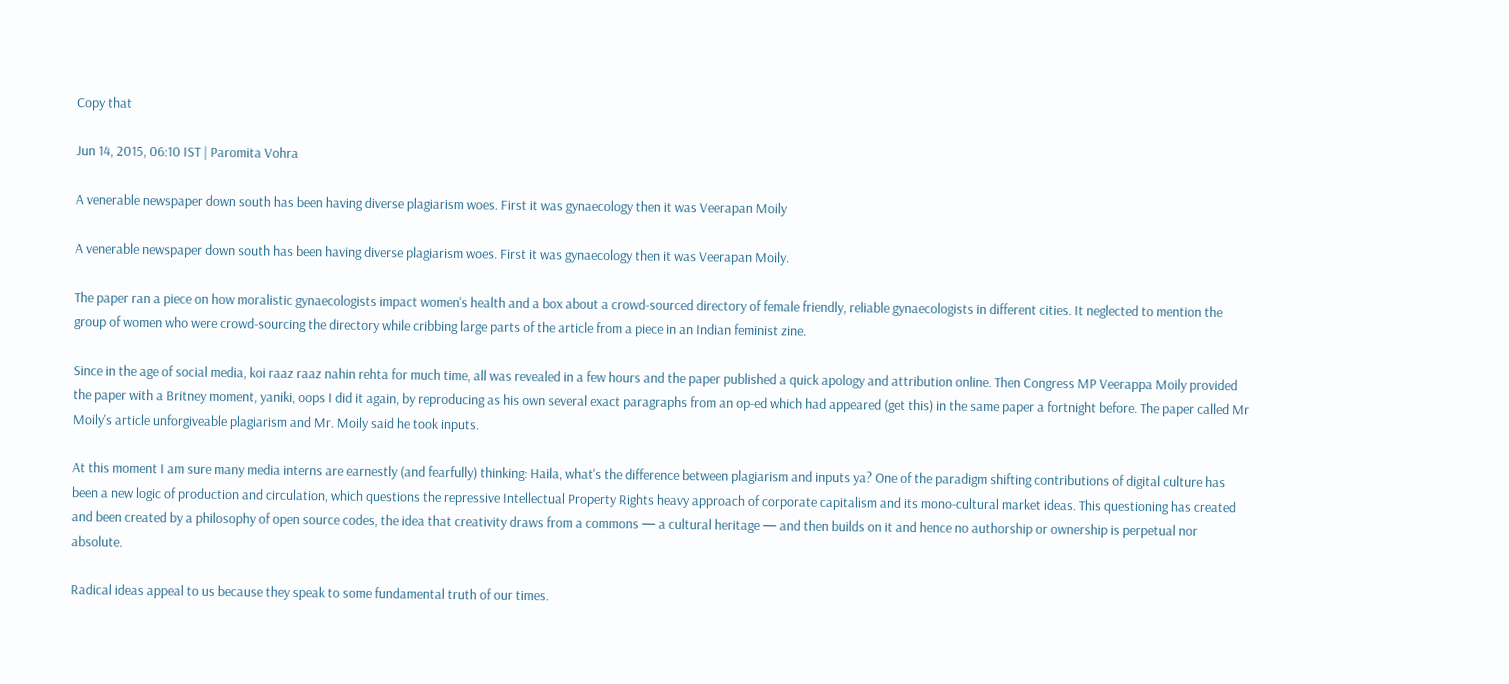Copy that

Jun 14, 2015, 06:10 IST | Paromita Vohra

A venerable newspaper down south has been having diverse plagiarism woes. First it was gynaecology then it was Veerapan Moily

A venerable newspaper down south has been having diverse plagiarism woes. First it was gynaecology then it was Veerapan Moily.

The paper ran a piece on how moralistic gynaecologists impact women's health and a box about a crowd-sourced directory of female friendly, reliable gynaecologists in different cities. It neglected to mention the group of women who were crowd-sourcing the directory while cribbing large parts of the article from a piece in an Indian feminist zine.

Since in the age of social media, koi raaz raaz nahin rehta for much time, all was revealed in a few hours and the paper published a quick apology and attribution online. Then Congress MP Veerappa Moily provided the paper with a Britney moment, yaniki, oops I did it again, by reproducing as his own several exact paragraphs from an op-ed which had appeared (get this) in the same paper a fortnight before. The paper called Mr Moily's article unforgiveable plagiarism and Mr. Moily said he took inputs.

At this moment I am sure many media interns are earnestly (and fearfully) thinking: Haila, what's the difference between plagiarism and inputs ya? One of the paradigm shifting contributions of digital culture has been a new logic of production and circulation, which questions the repressive Intellectual Property Rights heavy approach of corporate capitalism and its mono-cultural market ideas. This questioning has created and been created by a philosophy of open source codes, the idea that creativity draws from a commons — a cultural heritage — and then builds on it and hence no authorship or ownership is perpetual nor absolute.

Radical ideas appeal to us because they speak to some fundamental truth of our times.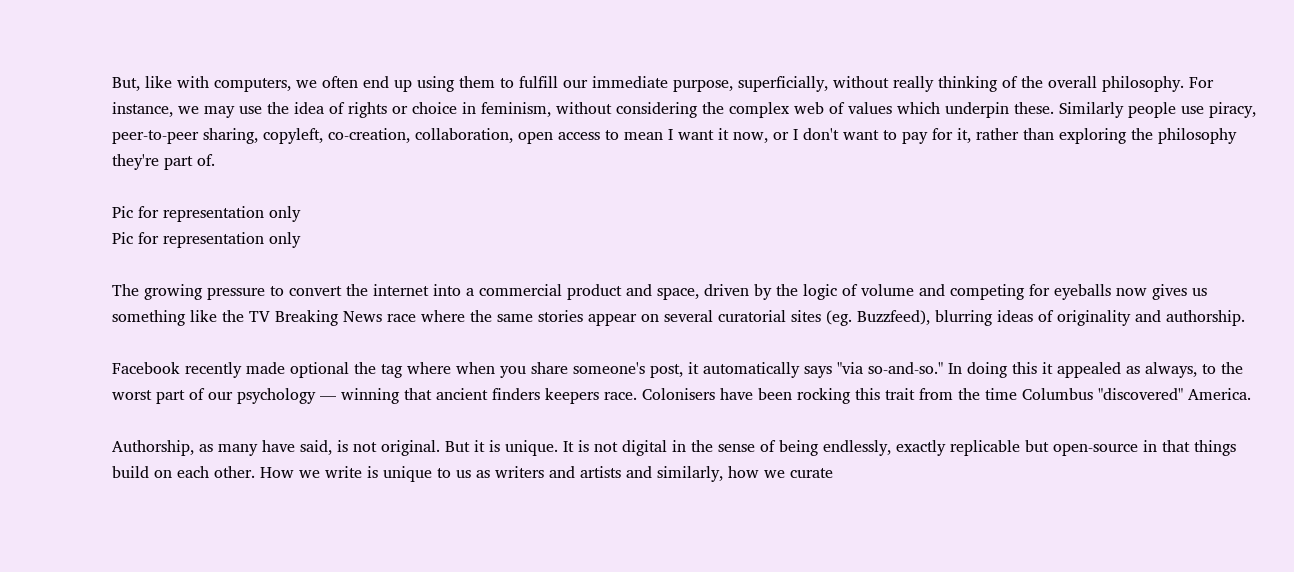But, like with computers, we often end up using them to fulfill our immediate purpose, superficially, without really thinking of the overall philosophy. For instance, we may use the idea of rights or choice in feminism, without considering the complex web of values which underpin these. Similarly people use piracy, peer-to-peer sharing, copyleft, co-creation, collaboration, open access to mean I want it now, or I don't want to pay for it, rather than exploring the philosophy they're part of.

Pic for representation only
Pic for representation only

The growing pressure to convert the internet into a commercial product and space, driven by the logic of volume and competing for eyeballs now gives us something like the TV Breaking News race where the same stories appear on several curatorial sites (eg. Buzzfeed), blurring ideas of originality and authorship.

Facebook recently made optional the tag where when you share someone's post, it automatically says "via so-and-so." In doing this it appealed as always, to the worst part of our psychology — winning that ancient finders keepers race. Colonisers have been rocking this trait from the time Columbus "discovered" America.

Authorship, as many have said, is not original. But it is unique. It is not digital in the sense of being endlessly, exactly replicable but open-source in that things build on each other. How we write is unique to us as writers and artists and similarly, how we curate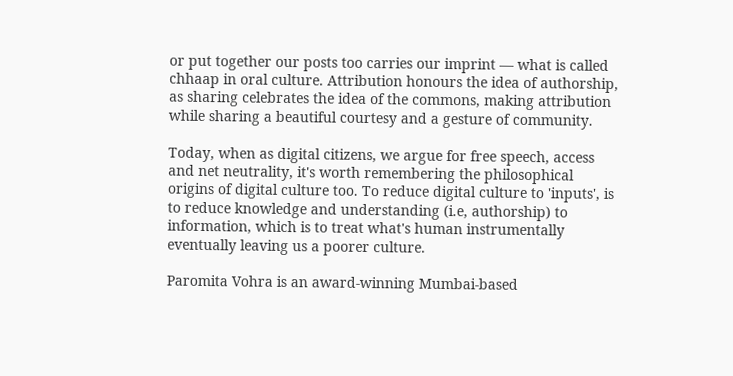or put together our posts too carries our imprint — what is called chhaap in oral culture. Attribution honours the idea of authorship, as sharing celebrates the idea of the commons, making attribution while sharing a beautiful courtesy and a gesture of community.

Today, when as digital citizens, we argue for free speech, access and net neutrality, it's worth remembering the philosophical origins of digital culture too. To reduce digital culture to 'inputs', is to reduce knowledge and understanding (i.e, authorship) to information, which is to treat what's human instrumentally eventually leaving us a poorer culture.

Paromita Vohra is an award-winning Mumbai-based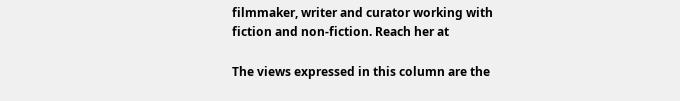filmmaker, writer and curator working with fiction and non-fiction. Reach her at

The views expressed in this column are the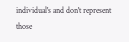individual's and don't represent those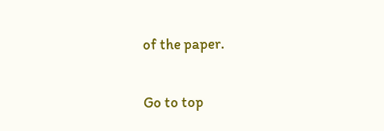of the paper.

Go to top